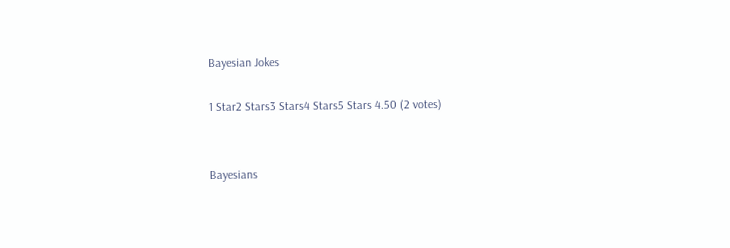Bayesian Jokes

1 Star2 Stars3 Stars4 Stars5 Stars 4.50 (2 votes)


Bayesians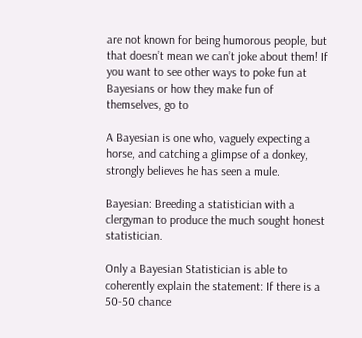are not known for being humorous people, but that doesn’t mean we can’t joke about them! If you want to see other ways to poke fun at Bayesians or how they make fun of themselves, go to

A Bayesian is one who, vaguely expecting a horse, and catching a glimpse of a donkey, strongly believes he has seen a mule.

Bayesian: Breeding a statistician with a clergyman to produce the much sought honest statistician.

Only a Bayesian Statistician is able to coherently explain the statement: If there is a 50-50 chance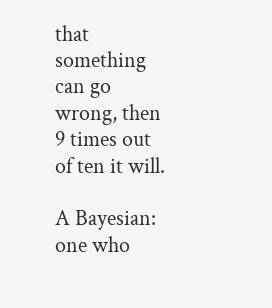that something can go wrong, then 9 times out of ten it will.

A Bayesian: one who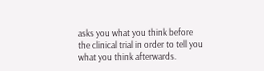asks you what you think before the clinical trial in order to tell you what you think afterwards.